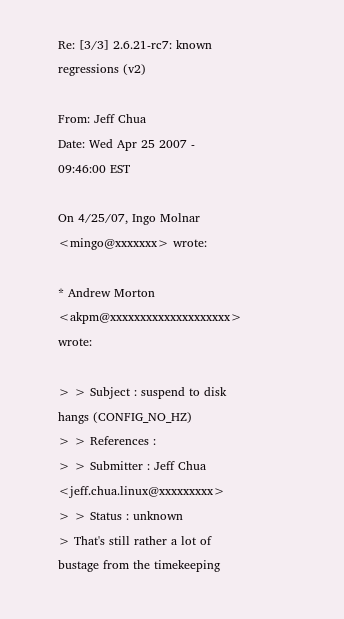Re: [3/3] 2.6.21-rc7: known regressions (v2)

From: Jeff Chua
Date: Wed Apr 25 2007 - 09:46:00 EST

On 4/25/07, Ingo Molnar <mingo@xxxxxxx> wrote:

* Andrew Morton <akpm@xxxxxxxxxxxxxxxxxxxx> wrote:

> > Subject : suspend to disk hangs (CONFIG_NO_HZ)
> > References :
> > Submitter : Jeff Chua <jeff.chua.linux@xxxxxxxxx>
> > Status : unknown
> That's still rather a lot of bustage from the timekeeping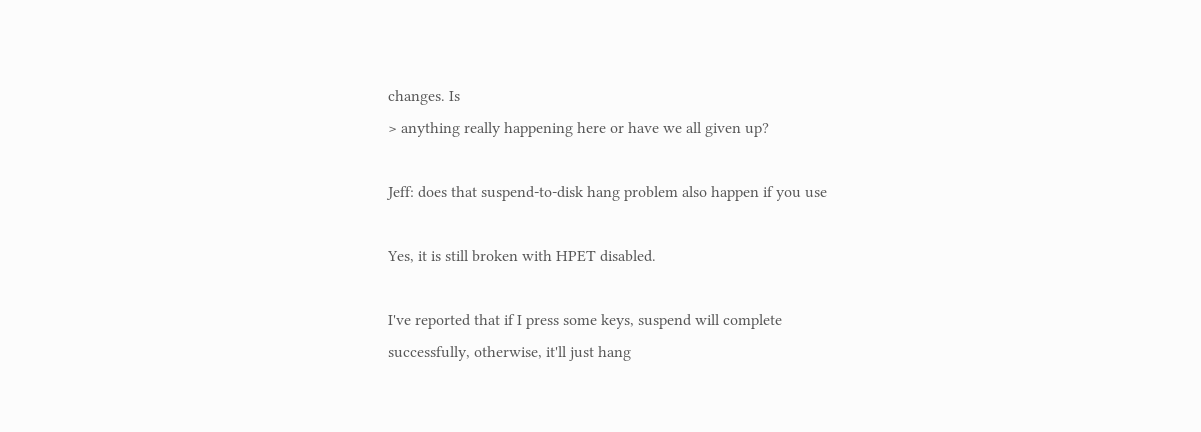changes. Is
> anything really happening here or have we all given up?

Jeff: does that suspend-to-disk hang problem also happen if you use

Yes, it is still broken with HPET disabled.

I've reported that if I press some keys, suspend will complete
successfully, otherwise, it'll just hang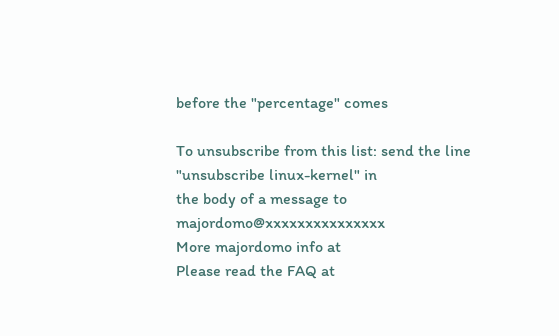before the "percentage" comes

To unsubscribe from this list: send the line "unsubscribe linux-kernel" in
the body of a message to majordomo@xxxxxxxxxxxxxxx
More majordomo info at
Please read the FAQ at